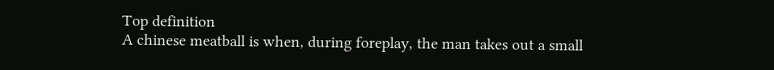Top definition
A chinese meatball is when, during foreplay, the man takes out a small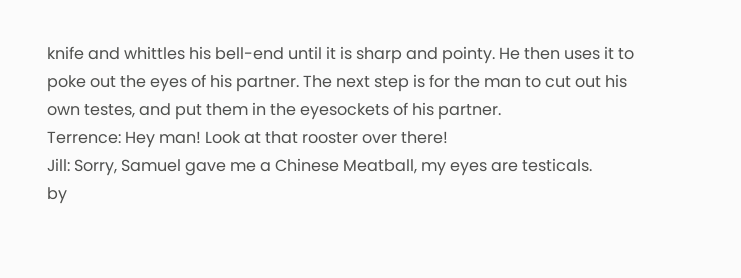knife and whittles his bell-end until it is sharp and pointy. He then uses it to poke out the eyes of his partner. The next step is for the man to cut out his own testes, and put them in the eyesockets of his partner.
Terrence: Hey man! Look at that rooster over there!
Jill: Sorry, Samuel gave me a Chinese Meatball, my eyes are testicals.
by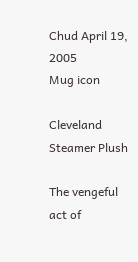Chud April 19, 2005
Mug icon

Cleveland Steamer Plush

The vengeful act of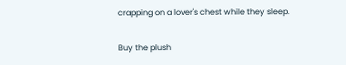crapping on a lover's chest while they sleep.

Buy the plush